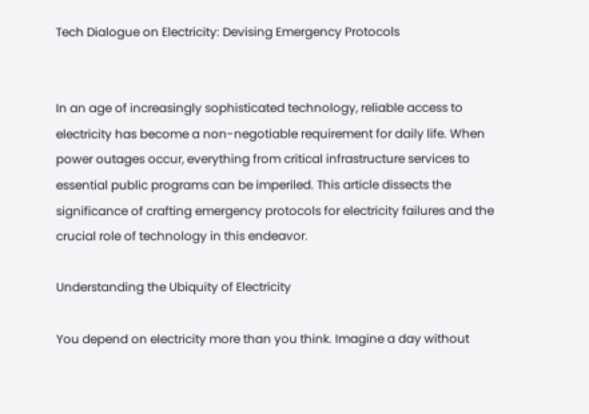Tech Dialogue on Electricity: Devising Emergency Protocols


In an age of increasingly sophisticated technology, reliable access to electricity has become a non-negotiable requirement for daily life. When power outages occur, everything from critical infrastructure services to essential public programs can be imperiled. This article dissects the significance of crafting emergency protocols for electricity failures and the crucial role of technology in this endeavor.

Understanding the Ubiquity of Electricity

You depend on electricity more than you think. Imagine a day without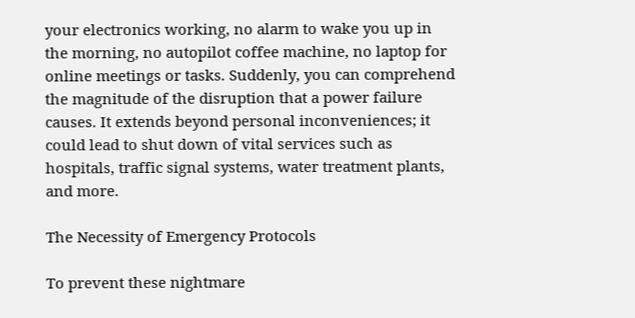your electronics working, no alarm to wake you up in the morning, no autopilot coffee machine, no laptop for online meetings or tasks. Suddenly, you can comprehend the magnitude of the disruption that a power failure causes. It extends beyond personal inconveniences; it could lead to shut down of vital services such as hospitals, traffic signal systems, water treatment plants, and more.

The Necessity of Emergency Protocols

To prevent these nightmare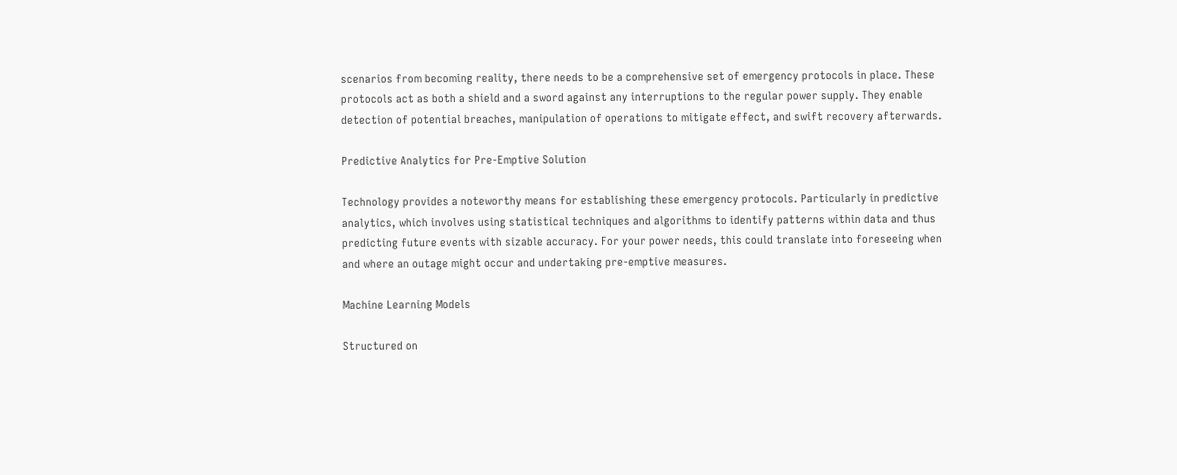scenarios from becoming reality, there needs to be a comprehensive set of emergency protocols in place. These protocols act as both a shield and a sword against any interruptions to the regular power supply. They enable detection of potential breaches, manipulation of operations to mitigate effect, and swift recovery afterwards.

Predictive Analytics for Pre-Emptive Solution

Technology provides a noteworthy means for establishing these emergency protocols. Particularly in predictive analytics, which involves using statistical techniques and algorithms to identify patterns within data and thus predicting future events with sizable accuracy. For your power needs, this could translate into foreseeing when and where an outage might occur and undertaking pre-emptive measures.

Machine Learning Models

Structured on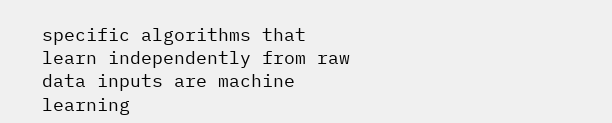specific algorithms that learn independently from raw data inputs are machine learning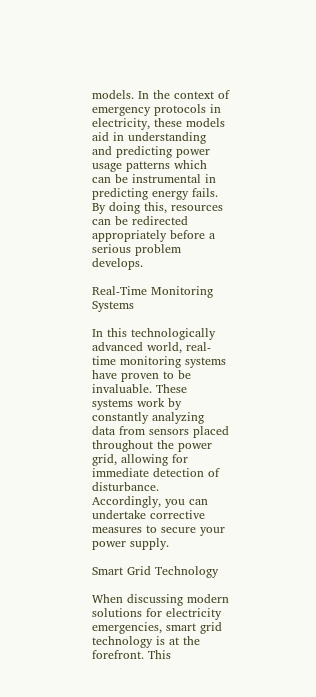models. In the context of emergency protocols in electricity, these models aid in understanding and predicting power usage patterns which can be instrumental in predicting energy fails. By doing this, resources can be redirected appropriately before a serious problem develops.

Real-Time Monitoring Systems

In this technologically advanced world, real-time monitoring systems have proven to be invaluable. These systems work by constantly analyzing data from sensors placed throughout the power grid, allowing for immediate detection of disturbance. Accordingly, you can undertake corrective measures to secure your power supply.

Smart Grid Technology

When discussing modern solutions for electricity emergencies, smart grid technology is at the forefront. This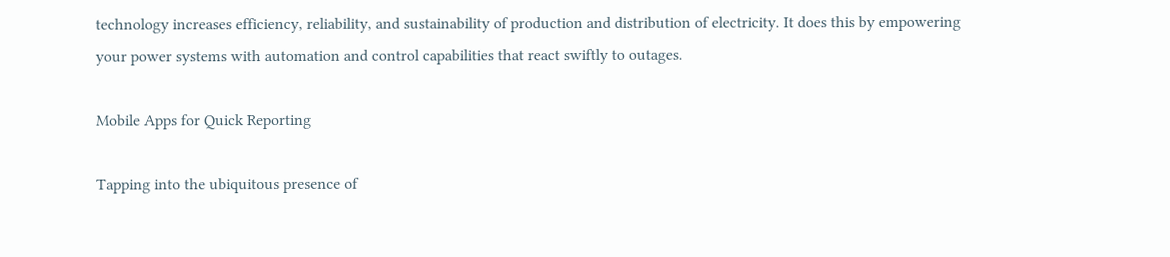technology increases efficiency, reliability, and sustainability of production and distribution of electricity. It does this by empowering your power systems with automation and control capabilities that react swiftly to outages.

Mobile Apps for Quick Reporting

Tapping into the ubiquitous presence of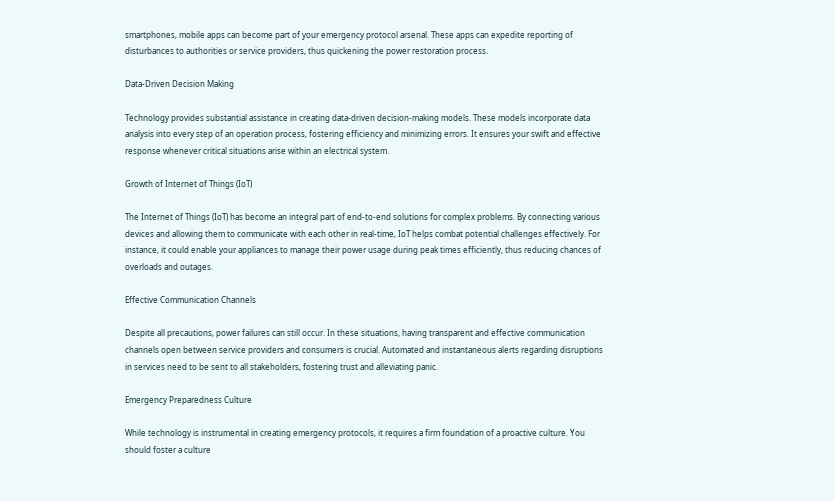smartphones, mobile apps can become part of your emergency protocol arsenal. These apps can expedite reporting of disturbances to authorities or service providers, thus quickening the power restoration process.

Data-Driven Decision Making

Technology provides substantial assistance in creating data-driven decision-making models. These models incorporate data analysis into every step of an operation process, fostering efficiency and minimizing errors. It ensures your swift and effective response whenever critical situations arise within an electrical system.

Growth of Internet of Things (IoT)

The Internet of Things (IoT) has become an integral part of end-to-end solutions for complex problems. By connecting various devices and allowing them to communicate with each other in real-time, IoT helps combat potential challenges effectively. For instance, it could enable your appliances to manage their power usage during peak times efficiently, thus reducing chances of overloads and outages.

Effective Communication Channels

Despite all precautions, power failures can still occur. In these situations, having transparent and effective communication channels open between service providers and consumers is crucial. Automated and instantaneous alerts regarding disruptions in services need to be sent to all stakeholders, fostering trust and alleviating panic.

Emergency Preparedness Culture

While technology is instrumental in creating emergency protocols, it requires a firm foundation of a proactive culture. You should foster a culture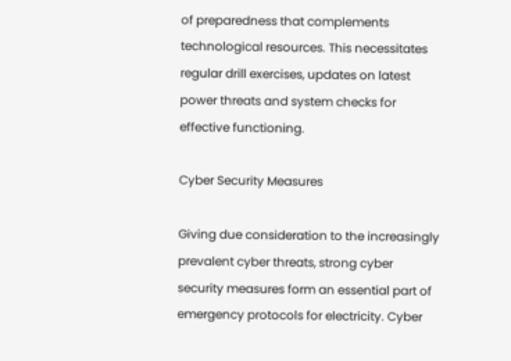of preparedness that complements technological resources. This necessitates regular drill exercises, updates on latest power threats and system checks for effective functioning.

Cyber Security Measures

Giving due consideration to the increasingly prevalent cyber threats, strong cyber security measures form an essential part of emergency protocols for electricity. Cyber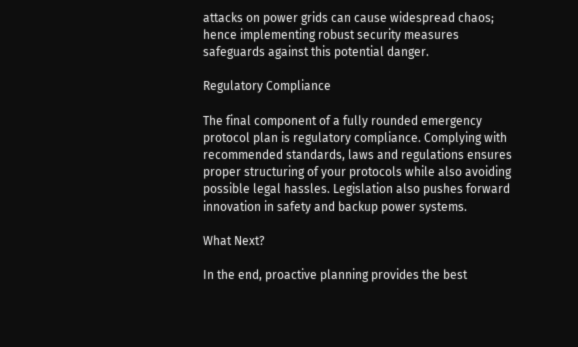attacks on power grids can cause widespread chaos; hence implementing robust security measures safeguards against this potential danger.

Regulatory Compliance

The final component of a fully rounded emergency protocol plan is regulatory compliance. Complying with recommended standards, laws and regulations ensures proper structuring of your protocols while also avoiding possible legal hassles. Legislation also pushes forward innovation in safety and backup power systems.

What Next?

In the end, proactive planning provides the best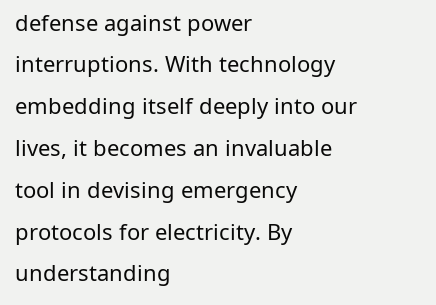defense against power interruptions. With technology embedding itself deeply into our lives, it becomes an invaluable tool in devising emergency protocols for electricity. By understanding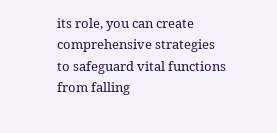its role, you can create comprehensive strategies to safeguard vital functions from falling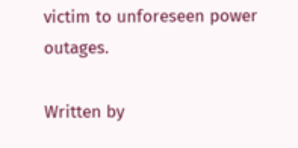victim to unforeseen power outages.

Written by